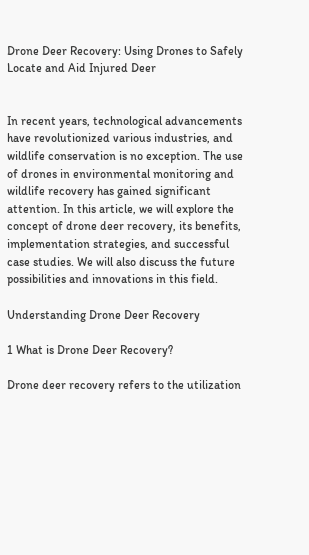Drone Deer Recovery: Using Drones to Safely Locate and Aid Injured Deer


In recent years, technological advancements have revolutionized various industries, and wildlife conservation is no exception. The use of drones in environmental monitoring and wildlife recovery has gained significant attention. In this article, we will explore the concept of drone deer recovery, its benefits, implementation strategies, and successful case studies. We will also discuss the future possibilities and innovations in this field.

Understanding Drone Deer Recovery

1 What is Drone Deer Recovery?

Drone deer recovery refers to the utilization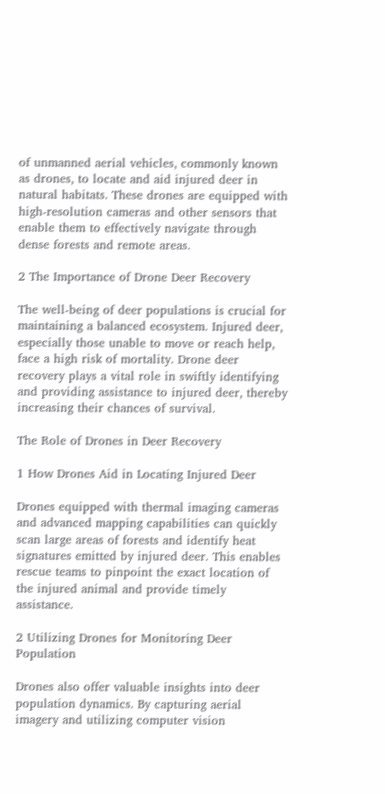of unmanned aerial vehicles, commonly known as drones, to locate and aid injured deer in natural habitats. These drones are equipped with high-resolution cameras and other sensors that enable them to effectively navigate through dense forests and remote areas.

2 The Importance of Drone Deer Recovery

The well-being of deer populations is crucial for maintaining a balanced ecosystem. Injured deer, especially those unable to move or reach help, face a high risk of mortality. Drone deer recovery plays a vital role in swiftly identifying and providing assistance to injured deer, thereby increasing their chances of survival.

The Role of Drones in Deer Recovery

1 How Drones Aid in Locating Injured Deer

Drones equipped with thermal imaging cameras and advanced mapping capabilities can quickly scan large areas of forests and identify heat signatures emitted by injured deer. This enables rescue teams to pinpoint the exact location of the injured animal and provide timely assistance.

2 Utilizing Drones for Monitoring Deer Population

Drones also offer valuable insights into deer population dynamics. By capturing aerial imagery and utilizing computer vision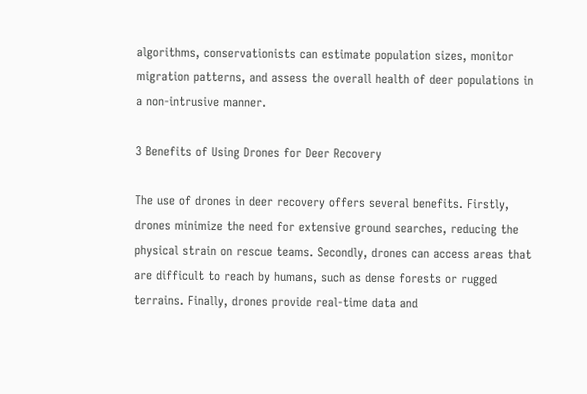algorithms, conservationists can estimate population sizes, monitor migration patterns, and assess the overall health of deer populations in a non-intrusive manner.

3 Benefits of Using Drones for Deer Recovery

The use of drones in deer recovery offers several benefits. Firstly, drones minimize the need for extensive ground searches, reducing the physical strain on rescue teams. Secondly, drones can access areas that are difficult to reach by humans, such as dense forests or rugged terrains. Finally, drones provide real-time data and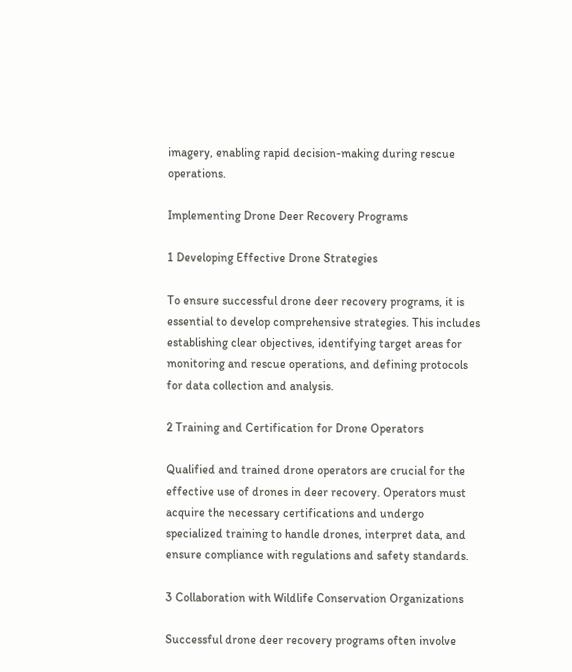imagery, enabling rapid decision-making during rescue operations.

Implementing Drone Deer Recovery Programs

1 Developing Effective Drone Strategies

To ensure successful drone deer recovery programs, it is essential to develop comprehensive strategies. This includes establishing clear objectives, identifying target areas for monitoring and rescue operations, and defining protocols for data collection and analysis.

2 Training and Certification for Drone Operators

Qualified and trained drone operators are crucial for the effective use of drones in deer recovery. Operators must acquire the necessary certifications and undergo specialized training to handle drones, interpret data, and ensure compliance with regulations and safety standards.

3 Collaboration with Wildlife Conservation Organizations

Successful drone deer recovery programs often involve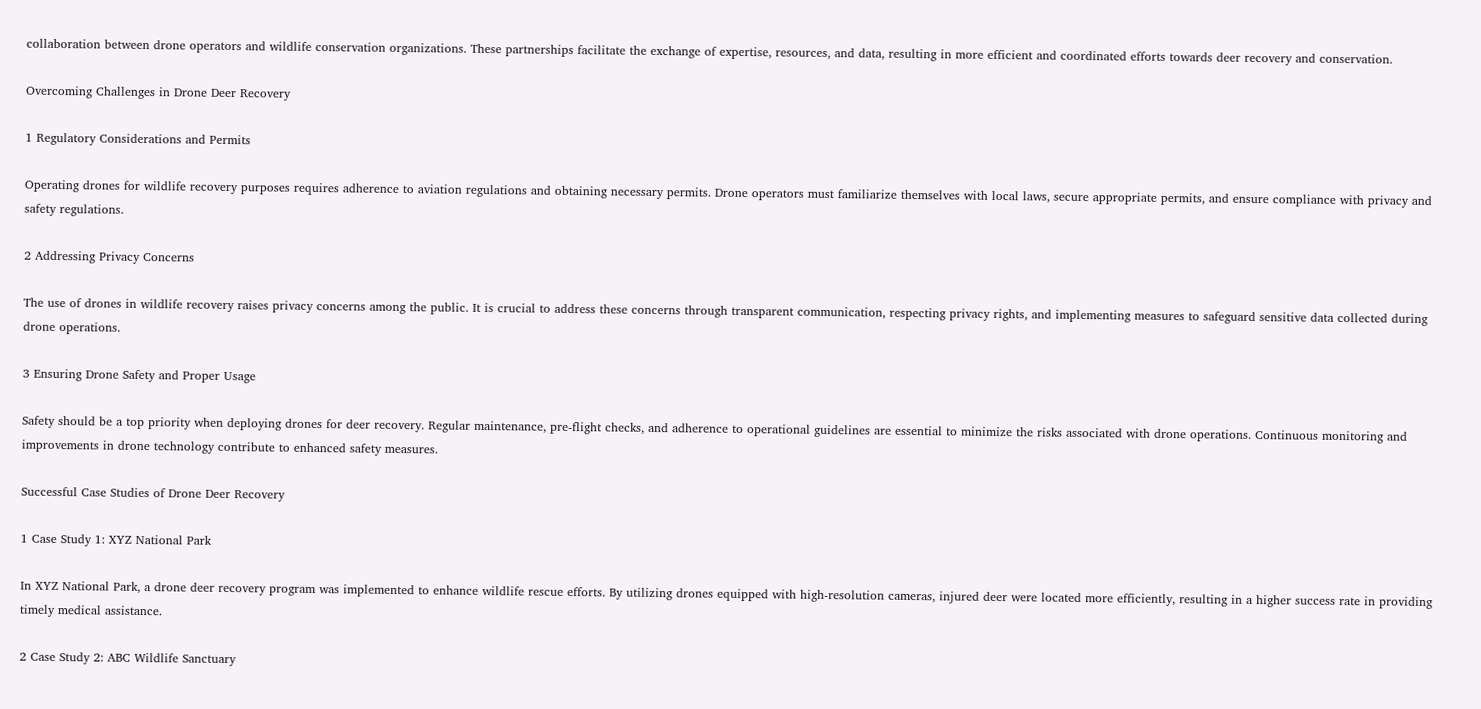collaboration between drone operators and wildlife conservation organizations. These partnerships facilitate the exchange of expertise, resources, and data, resulting in more efficient and coordinated efforts towards deer recovery and conservation.

Overcoming Challenges in Drone Deer Recovery

1 Regulatory Considerations and Permits

Operating drones for wildlife recovery purposes requires adherence to aviation regulations and obtaining necessary permits. Drone operators must familiarize themselves with local laws, secure appropriate permits, and ensure compliance with privacy and safety regulations.

2 Addressing Privacy Concerns

The use of drones in wildlife recovery raises privacy concerns among the public. It is crucial to address these concerns through transparent communication, respecting privacy rights, and implementing measures to safeguard sensitive data collected during drone operations.

3 Ensuring Drone Safety and Proper Usage

Safety should be a top priority when deploying drones for deer recovery. Regular maintenance, pre-flight checks, and adherence to operational guidelines are essential to minimize the risks associated with drone operations. Continuous monitoring and improvements in drone technology contribute to enhanced safety measures.

Successful Case Studies of Drone Deer Recovery

1 Case Study 1: XYZ National Park

In XYZ National Park, a drone deer recovery program was implemented to enhance wildlife rescue efforts. By utilizing drones equipped with high-resolution cameras, injured deer were located more efficiently, resulting in a higher success rate in providing timely medical assistance.

2 Case Study 2: ABC Wildlife Sanctuary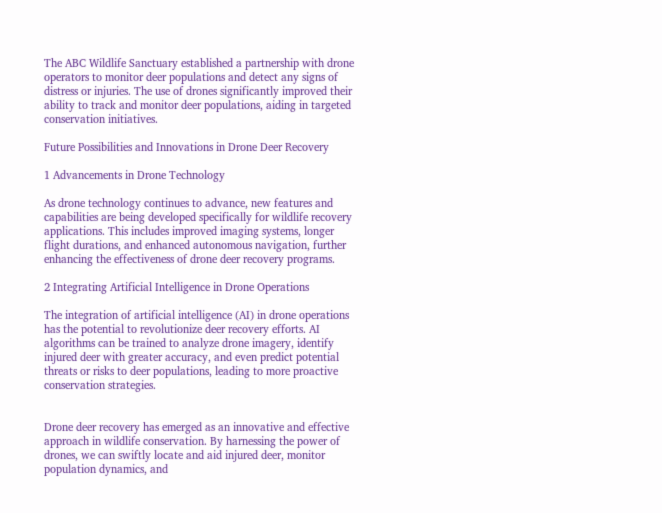The ABC Wildlife Sanctuary established a partnership with drone operators to monitor deer populations and detect any signs of distress or injuries. The use of drones significantly improved their ability to track and monitor deer populations, aiding in targeted conservation initiatives.

Future Possibilities and Innovations in Drone Deer Recovery

1 Advancements in Drone Technology

As drone technology continues to advance, new features and capabilities are being developed specifically for wildlife recovery applications. This includes improved imaging systems, longer flight durations, and enhanced autonomous navigation, further enhancing the effectiveness of drone deer recovery programs.

2 Integrating Artificial Intelligence in Drone Operations

The integration of artificial intelligence (AI) in drone operations has the potential to revolutionize deer recovery efforts. AI algorithms can be trained to analyze drone imagery, identify injured deer with greater accuracy, and even predict potential threats or risks to deer populations, leading to more proactive conservation strategies.


Drone deer recovery has emerged as an innovative and effective approach in wildlife conservation. By harnessing the power of drones, we can swiftly locate and aid injured deer, monitor population dynamics, and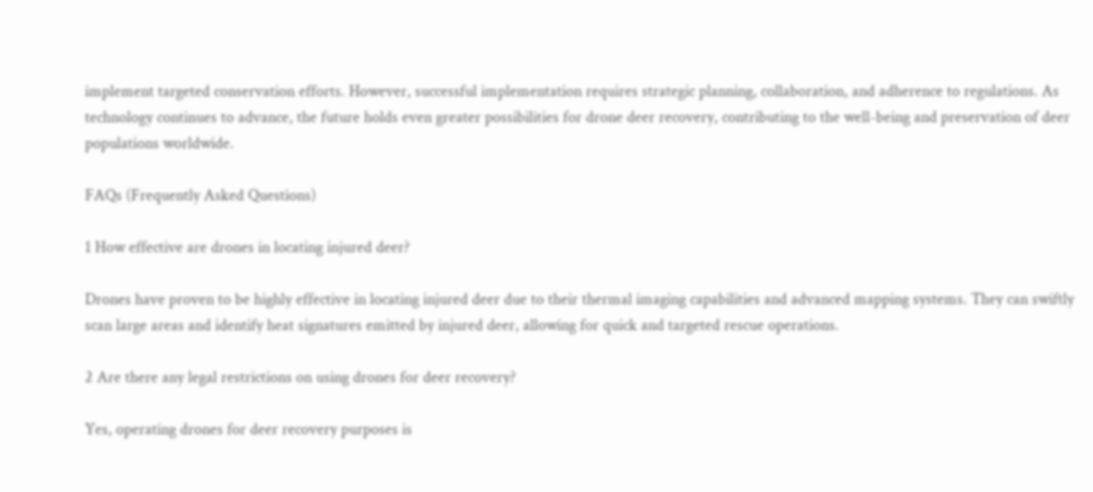implement targeted conservation efforts. However, successful implementation requires strategic planning, collaboration, and adherence to regulations. As technology continues to advance, the future holds even greater possibilities for drone deer recovery, contributing to the well-being and preservation of deer populations worldwide.

FAQs (Frequently Asked Questions)

1 How effective are drones in locating injured deer?

Drones have proven to be highly effective in locating injured deer due to their thermal imaging capabilities and advanced mapping systems. They can swiftly scan large areas and identify heat signatures emitted by injured deer, allowing for quick and targeted rescue operations.

2 Are there any legal restrictions on using drones for deer recovery?

Yes, operating drones for deer recovery purposes is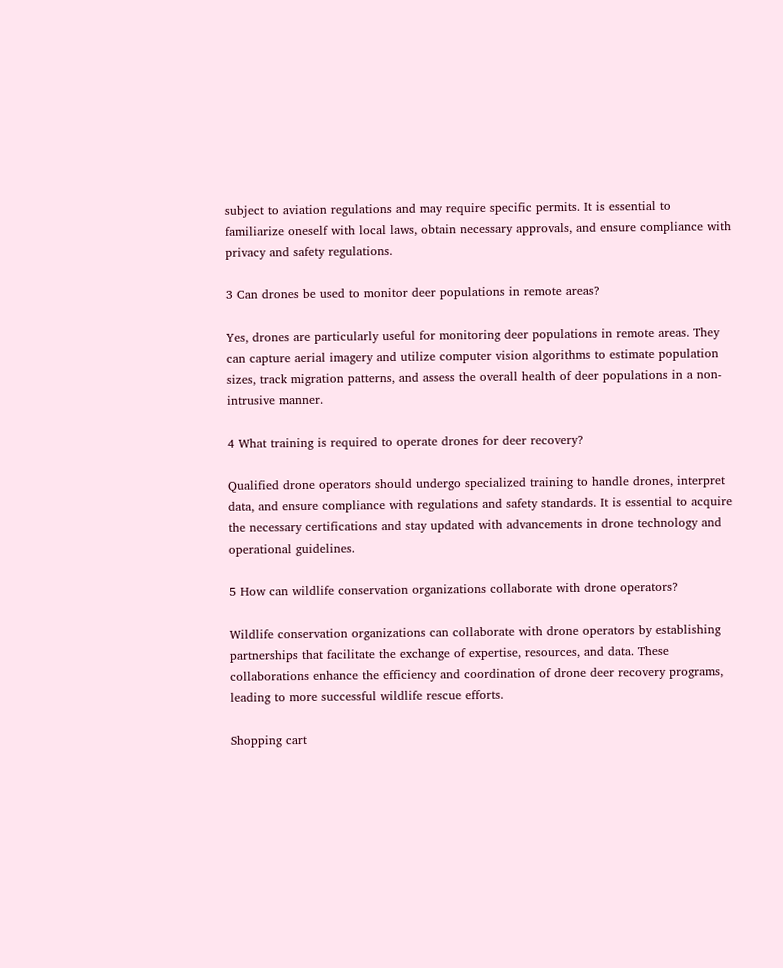subject to aviation regulations and may require specific permits. It is essential to familiarize oneself with local laws, obtain necessary approvals, and ensure compliance with privacy and safety regulations.

3 Can drones be used to monitor deer populations in remote areas?

Yes, drones are particularly useful for monitoring deer populations in remote areas. They can capture aerial imagery and utilize computer vision algorithms to estimate population sizes, track migration patterns, and assess the overall health of deer populations in a non-intrusive manner.

4 What training is required to operate drones for deer recovery?

Qualified drone operators should undergo specialized training to handle drones, interpret data, and ensure compliance with regulations and safety standards. It is essential to acquire the necessary certifications and stay updated with advancements in drone technology and operational guidelines.

5 How can wildlife conservation organizations collaborate with drone operators?

Wildlife conservation organizations can collaborate with drone operators by establishing partnerships that facilitate the exchange of expertise, resources, and data. These collaborations enhance the efficiency and coordination of drone deer recovery programs, leading to more successful wildlife rescue efforts.

Shopping cart